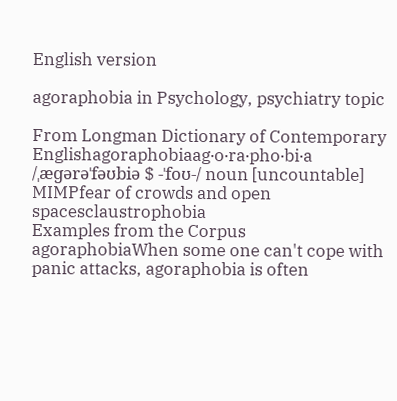English version

agoraphobia in Psychology, psychiatry topic

From Longman Dictionary of Contemporary Englishagoraphobiaag‧o‧ra‧pho‧bi‧a /ˌæɡərəˈfəʊbiə $ -ˈfoʊ-/ noun [uncountable]  MIMPfear of crowds and open spacesclaustrophobia
Examples from the Corpus
agoraphobiaWhen some one can't cope with panic attacks, agoraphobia is often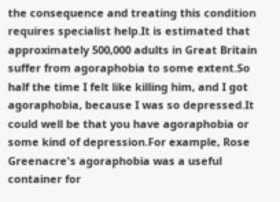the consequence and treating this condition requires specialist help.It is estimated that approximately 500,000 adults in Great Britain suffer from agoraphobia to some extent.So half the time I felt like killing him, and I got agoraphobia, because I was so depressed.It could well be that you have agoraphobia or some kind of depression.For example, Rose Greenacre's agoraphobia was a useful container for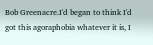Bob Greenacre.I'd began to think I'd got this agoraphobia whatever it is, I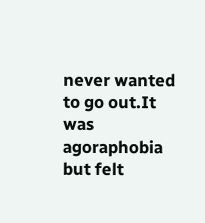never wanted to go out.It was agoraphobia but felt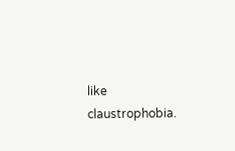like claustrophobia.